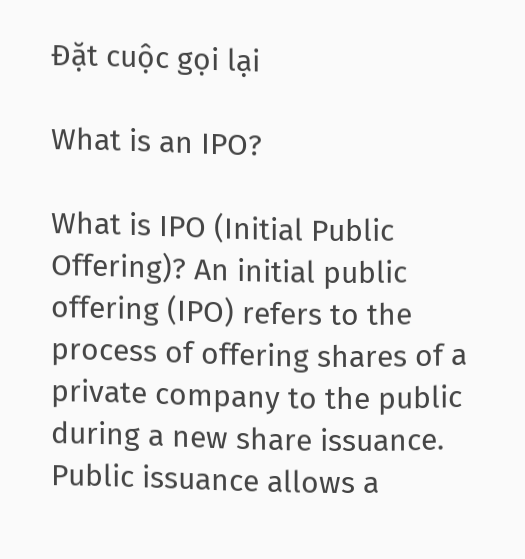Đặt cuộc gọi lại

What is an IPO?

What is IPO (Initial Public Offering)? An initial public offering (IPO) refers to the process of offering shares of a private company to the public during a new share issuance. Public issuance allows a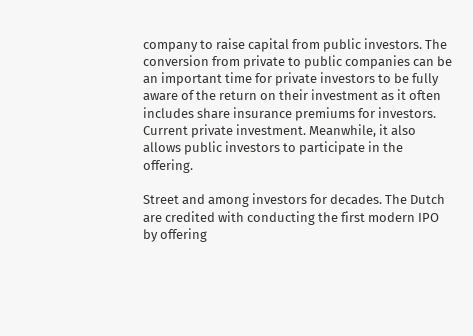company to raise capital from public investors. The conversion from private to public companies can be an important time for private investors to be fully aware of the return on their investment as it often includes share insurance premiums for investors. Current private investment. Meanwhile, it also allows public investors to participate in the offering.

Street and among investors for decades. The Dutch are credited with conducting the first modern IPO by offering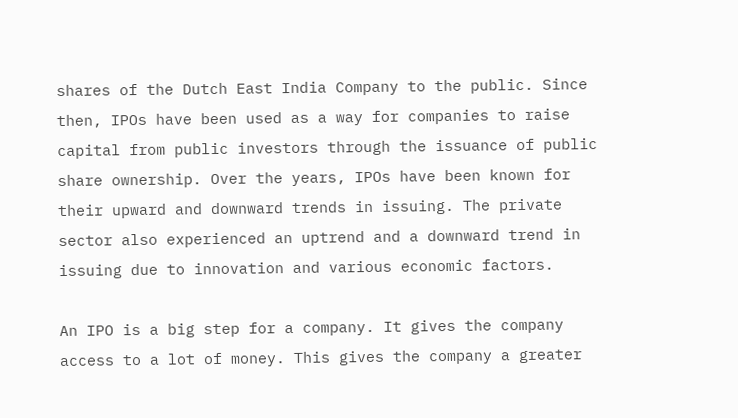shares of the Dutch East India Company to the public. Since then, IPOs have been used as a way for companies to raise capital from public investors through the issuance of public share ownership. Over the years, IPOs have been known for their upward and downward trends in issuing. The private sector also experienced an uptrend and a downward trend in issuing due to innovation and various economic factors.

An IPO is a big step for a company. It gives the company access to a lot of money. This gives the company a greater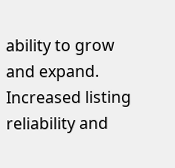ability to grow and expand. Increased listing reliability and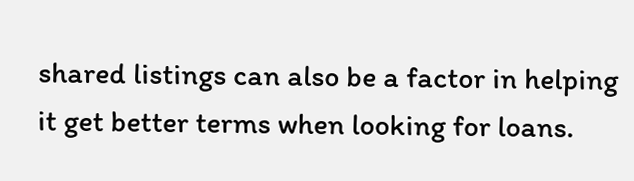shared listings can also be a factor in helping it get better terms when looking for loans.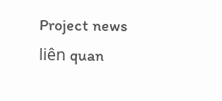Project news liên quan